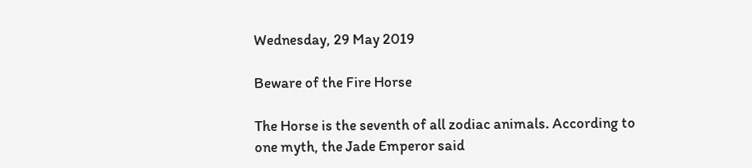Wednesday, 29 May 2019

Beware of the Fire Horse

The Horse is the seventh of all zodiac animals. According to one myth, the Jade Emperor said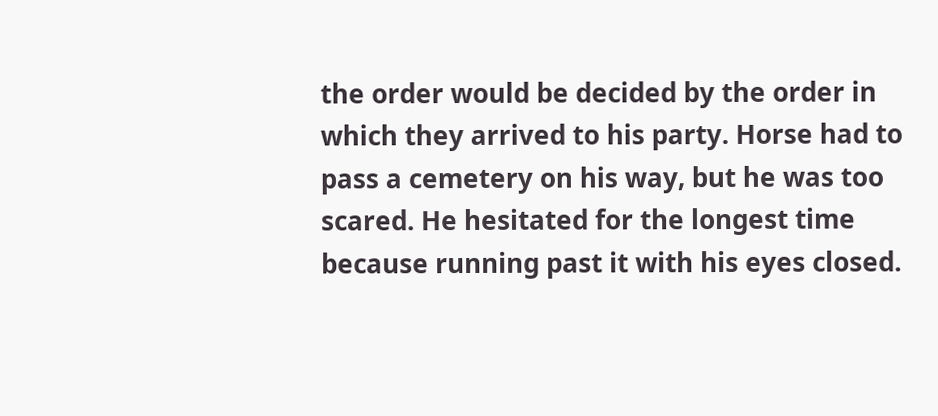the order would be decided by the order in which they arrived to his party. Horse had to pass a cemetery on his way, but he was too scared. He hesitated for the longest time because running past it with his eyes closed.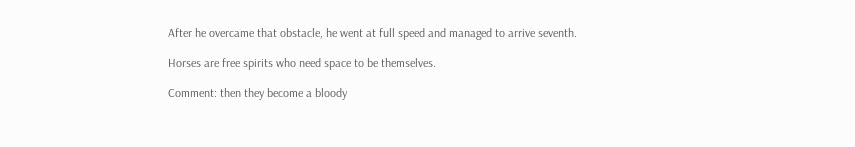After he overcame that obstacle, he went at full speed and managed to arrive seventh.

Horses are free spirits who need space to be themselves.

Comment: then they become a bloody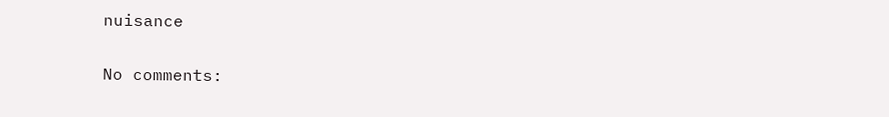nuisance

No comments: